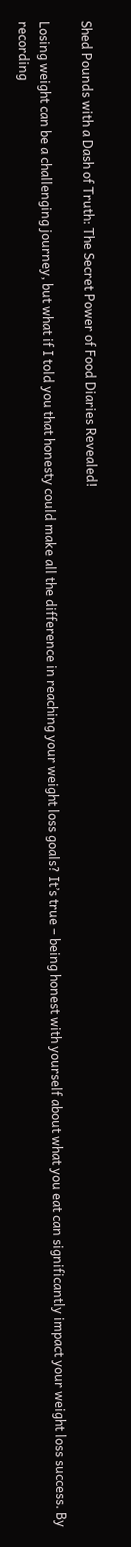Shed Pounds with a Dash of Truth: The Secret Power of Food Diaries Revealed!

Losing weight can be a challenging journey, but what if I told you that honesty could make all the difference in reaching your weight loss goals? It’s true – being honest with yourself about what you eat can significantly impact your weight loss success. By recording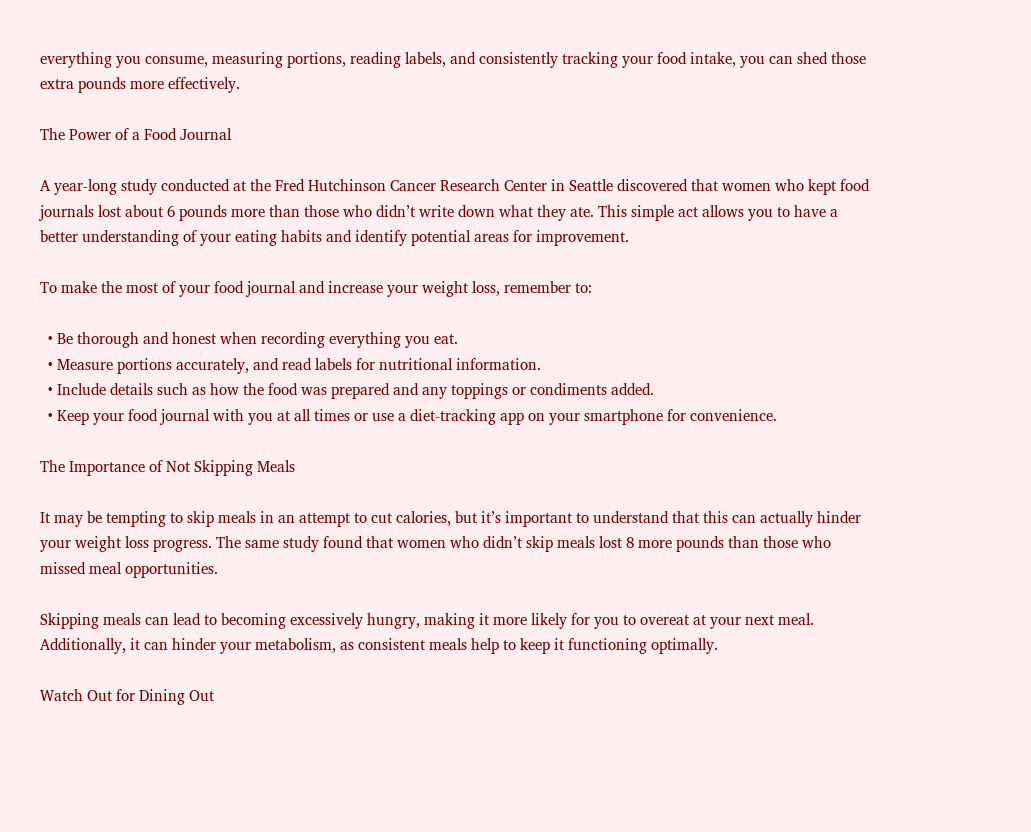everything you consume, measuring portions, reading labels, and consistently tracking your food intake, you can shed those extra pounds more effectively.

The Power of a Food Journal

A year-long study conducted at the Fred Hutchinson Cancer Research Center in Seattle discovered that women who kept food journals lost about 6 pounds more than those who didn’t write down what they ate. This simple act allows you to have a better understanding of your eating habits and identify potential areas for improvement.

To make the most of your food journal and increase your weight loss, remember to:

  • Be thorough and honest when recording everything you eat.
  • Measure portions accurately, and read labels for nutritional information.
  • Include details such as how the food was prepared and any toppings or condiments added.
  • Keep your food journal with you at all times or use a diet-tracking app on your smartphone for convenience.

The Importance of Not Skipping Meals

It may be tempting to skip meals in an attempt to cut calories, but it’s important to understand that this can actually hinder your weight loss progress. The same study found that women who didn’t skip meals lost 8 more pounds than those who missed meal opportunities.

Skipping meals can lead to becoming excessively hungry, making it more likely for you to overeat at your next meal. Additionally, it can hinder your metabolism, as consistent meals help to keep it functioning optimally.

Watch Out for Dining Out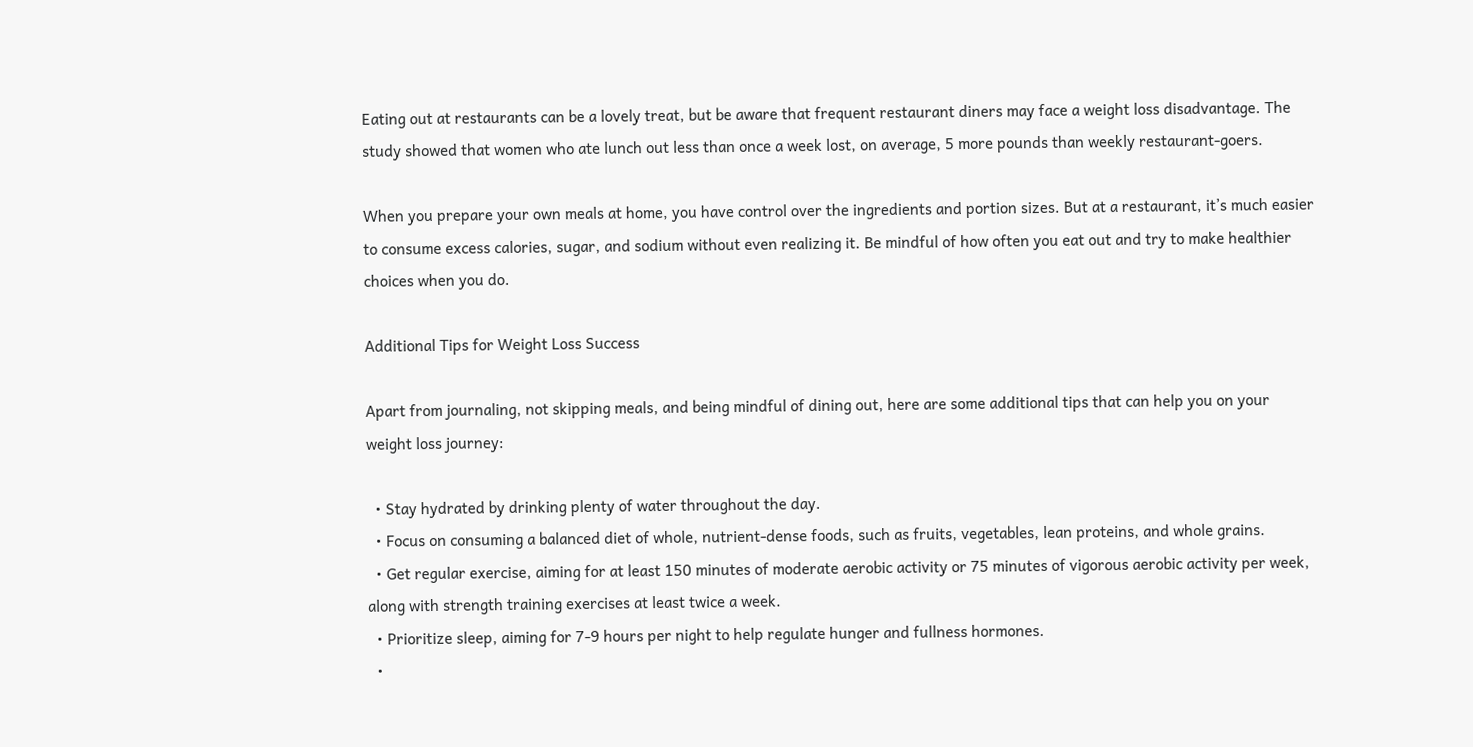Eating out at restaurants can be a lovely treat, but be aware that frequent restaurant diners may face a weight loss disadvantage. The study showed that women who ate lunch out less than once a week lost, on average, 5 more pounds than weekly restaurant-goers.

When you prepare your own meals at home, you have control over the ingredients and portion sizes. But at a restaurant, it’s much easier to consume excess calories, sugar, and sodium without even realizing it. Be mindful of how often you eat out and try to make healthier choices when you do.

Additional Tips for Weight Loss Success

Apart from journaling, not skipping meals, and being mindful of dining out, here are some additional tips that can help you on your weight loss journey:

  • Stay hydrated by drinking plenty of water throughout the day.
  • Focus on consuming a balanced diet of whole, nutrient-dense foods, such as fruits, vegetables, lean proteins, and whole grains.
  • Get regular exercise, aiming for at least 150 minutes of moderate aerobic activity or 75 minutes of vigorous aerobic activity per week, along with strength training exercises at least twice a week.
  • Prioritize sleep, aiming for 7-9 hours per night to help regulate hunger and fullness hormones.
  •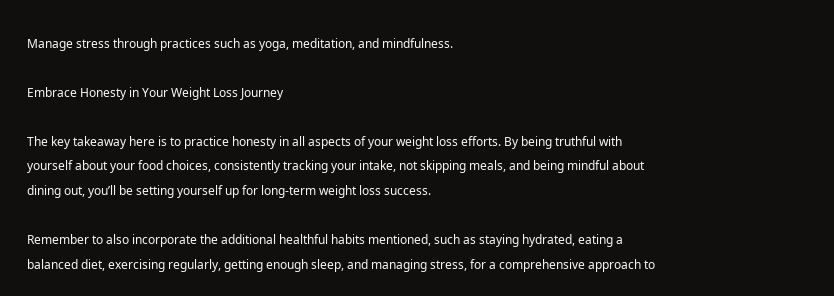Manage stress through practices such as yoga, meditation, and mindfulness.

Embrace Honesty in Your Weight Loss Journey

The key takeaway here is to practice honesty in all aspects of your weight loss efforts. By being truthful with yourself about your food choices, consistently tracking your intake, not skipping meals, and being mindful about dining out, you’ll be setting yourself up for long-term weight loss success.

Remember to also incorporate the additional healthful habits mentioned, such as staying hydrated, eating a balanced diet, exercising regularly, getting enough sleep, and managing stress, for a comprehensive approach to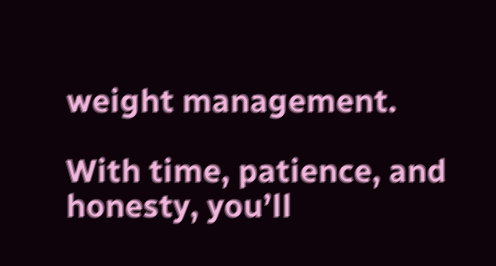weight management.

With time, patience, and honesty, you’ll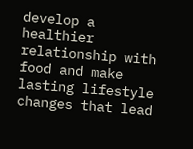develop a healthier relationship with food and make lasting lifestyle changes that lead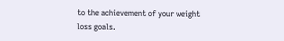to the achievement of your weight loss goals.